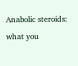Anabolic steroids: what you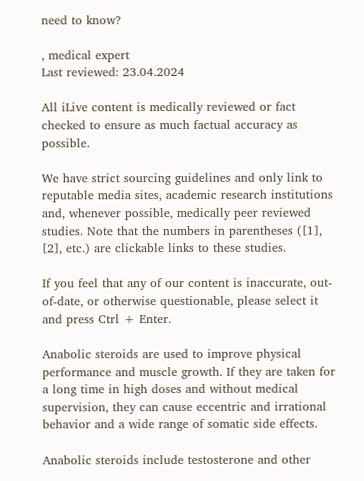need to know?

, medical expert
Last reviewed: 23.04.2024

All iLive content is medically reviewed or fact checked to ensure as much factual accuracy as possible.

We have strict sourcing guidelines and only link to reputable media sites, academic research institutions and, whenever possible, medically peer reviewed studies. Note that the numbers in parentheses ([1], [2], etc.) are clickable links to these studies.

If you feel that any of our content is inaccurate, out-of-date, or otherwise questionable, please select it and press Ctrl + Enter.

Anabolic steroids are used to improve physical performance and muscle growth. If they are taken for a long time in high doses and without medical supervision, they can cause eccentric and irrational behavior and a wide range of somatic side effects.

Anabolic steroids include testosterone and other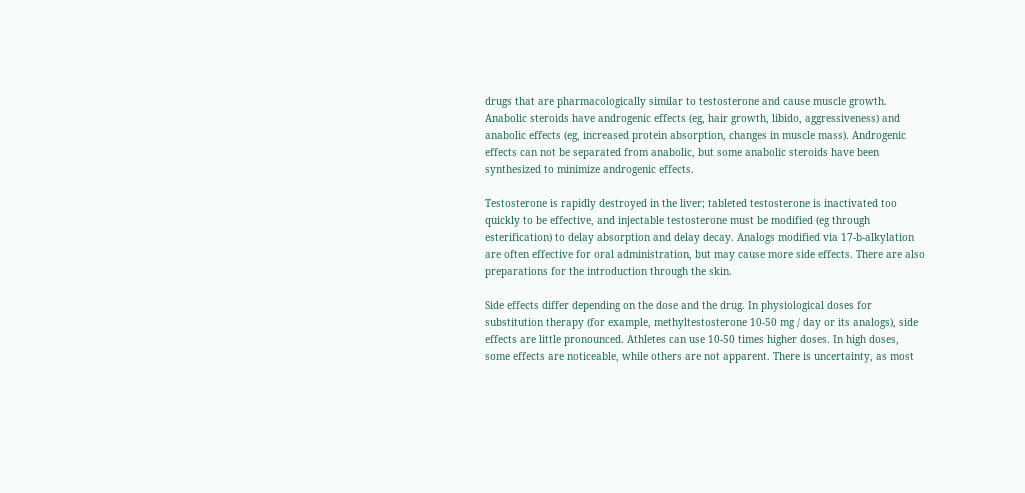drugs that are pharmacologically similar to testosterone and cause muscle growth. Anabolic steroids have androgenic effects (eg, hair growth, libido, aggressiveness) and anabolic effects (eg, increased protein absorption, changes in muscle mass). Androgenic effects can not be separated from anabolic, but some anabolic steroids have been synthesized to minimize androgenic effects.

Testosterone is rapidly destroyed in the liver; tableted testosterone is inactivated too quickly to be effective, and injectable testosterone must be modified (eg through esterification) to delay absorption and delay decay. Analogs modified via 17-b-alkylation are often effective for oral administration, but may cause more side effects. There are also preparations for the introduction through the skin.

Side effects differ depending on the dose and the drug. In physiological doses for substitution therapy (for example, methyltestosterone 10-50 mg / day or its analogs), side effects are little pronounced. Athletes can use 10-50 times higher doses. In high doses, some effects are noticeable, while others are not apparent. There is uncertainty, as most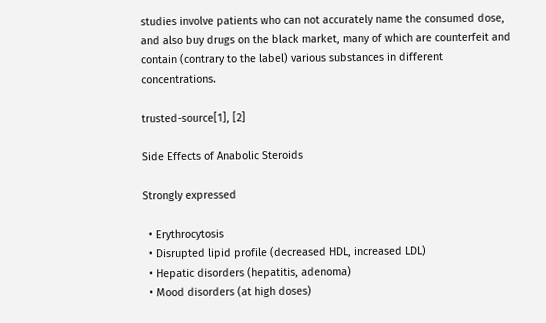studies involve patients who can not accurately name the consumed dose, and also buy drugs on the black market, many of which are counterfeit and contain (contrary to the label) various substances in different concentrations.

trusted-source[1], [2]

Side Effects of Anabolic Steroids

Strongly expressed

  • Erythrocytosis
  • Disrupted lipid profile (decreased HDL, increased LDL)
  • Hepatic disorders (hepatitis, adenoma)
  • Mood disorders (at high doses)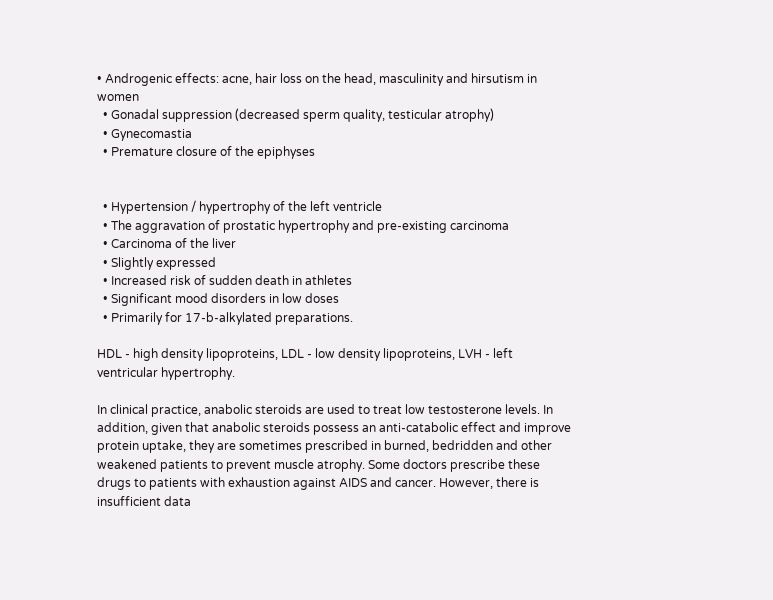• Androgenic effects: acne, hair loss on the head, masculinity and hirsutism in women
  • Gonadal suppression (decreased sperm quality, testicular atrophy)
  • Gynecomastia
  • Premature closure of the epiphyses


  • Hypertension / hypertrophy of the left ventricle
  • The aggravation of prostatic hypertrophy and pre-existing carcinoma
  • Carcinoma of the liver
  • Slightly expressed
  • Increased risk of sudden death in athletes
  • Significant mood disorders in low doses
  • Primarily for 17-b-alkylated preparations.

HDL - high density lipoproteins, LDL - low density lipoproteins, LVH - left ventricular hypertrophy.

In clinical practice, anabolic steroids are used to treat low testosterone levels. In addition, given that anabolic steroids possess an anti-catabolic effect and improve protein uptake, they are sometimes prescribed in burned, bedridden and other weakened patients to prevent muscle atrophy. Some doctors prescribe these drugs to patients with exhaustion against AIDS and cancer. However, there is insufficient data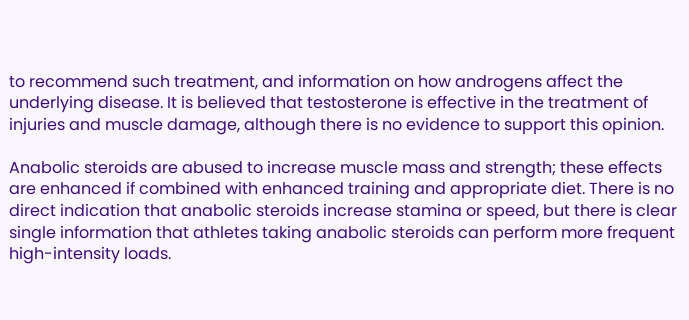to recommend such treatment, and information on how androgens affect the underlying disease. It is believed that testosterone is effective in the treatment of injuries and muscle damage, although there is no evidence to support this opinion.

Anabolic steroids are abused to increase muscle mass and strength; these effects are enhanced if combined with enhanced training and appropriate diet. There is no direct indication that anabolic steroids increase stamina or speed, but there is clear single information that athletes taking anabolic steroids can perform more frequent high-intensity loads.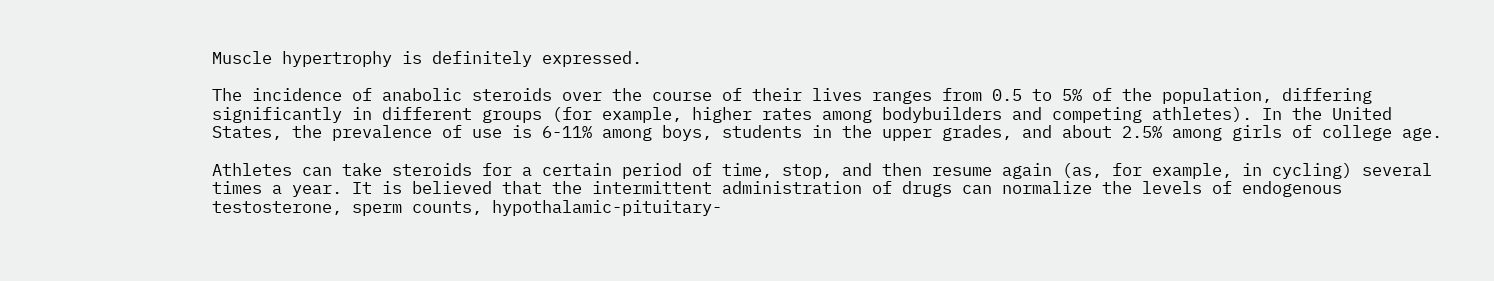Muscle hypertrophy is definitely expressed.

The incidence of anabolic steroids over the course of their lives ranges from 0.5 to 5% of the population, differing significantly in different groups (for example, higher rates among bodybuilders and competing athletes). In the United States, the prevalence of use is 6-11% among boys, students in the upper grades, and about 2.5% among girls of college age.

Athletes can take steroids for a certain period of time, stop, and then resume again (as, for example, in cycling) several times a year. It is believed that the intermittent administration of drugs can normalize the levels of endogenous testosterone, sperm counts, hypothalamic-pituitary-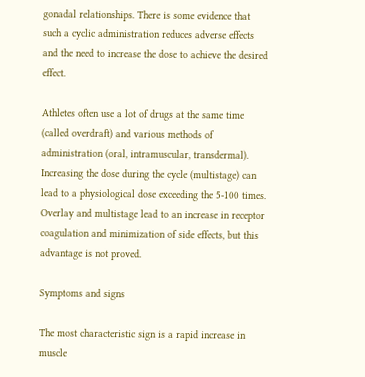gonadal relationships. There is some evidence that such a cyclic administration reduces adverse effects and the need to increase the dose to achieve the desired effect.

Athletes often use a lot of drugs at the same time (called overdraft) and various methods of administration (oral, intramuscular, transdermal). Increasing the dose during the cycle (multistage) can lead to a physiological dose exceeding the 5-100 times. Overlay and multistage lead to an increase in receptor coagulation and minimization of side effects, but this advantage is not proved.

Symptoms and signs

The most characteristic sign is a rapid increase in muscle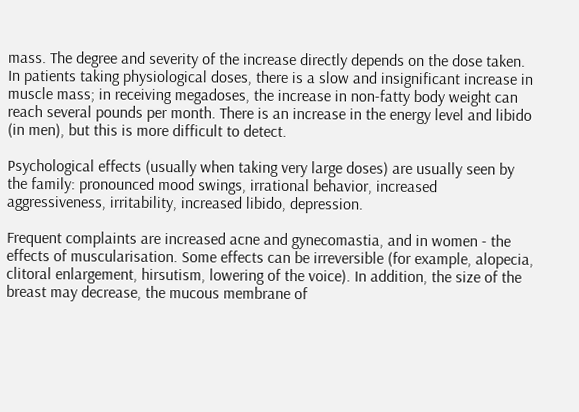mass. The degree and severity of the increase directly depends on the dose taken. In patients taking physiological doses, there is a slow and insignificant increase in muscle mass; in receiving megadoses, the increase in non-fatty body weight can reach several pounds per month. There is an increase in the energy level and libido (in men), but this is more difficult to detect.

Psychological effects (usually when taking very large doses) are usually seen by the family: pronounced mood swings, irrational behavior, increased aggressiveness, irritability, increased libido, depression.

Frequent complaints are increased acne and gynecomastia, and in women - the effects of muscularisation. Some effects can be irreversible (for example, alopecia, clitoral enlargement, hirsutism, lowering of the voice). In addition, the size of the breast may decrease, the mucous membrane of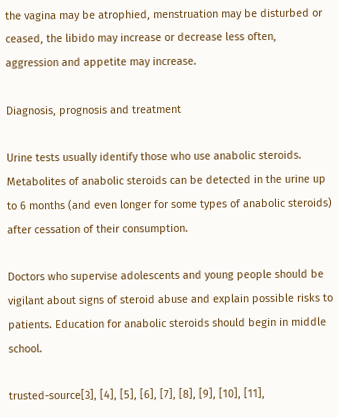the vagina may be atrophied, menstruation may be disturbed or ceased, the libido may increase or decrease less often, aggression and appetite may increase.

Diagnosis, prognosis and treatment

Urine tests usually identify those who use anabolic steroids. Metabolites of anabolic steroids can be detected in the urine up to 6 months (and even longer for some types of anabolic steroids) after cessation of their consumption.

Doctors who supervise adolescents and young people should be vigilant about signs of steroid abuse and explain possible risks to patients. Education for anabolic steroids should begin in middle school.

trusted-source[3], [4], [5], [6], [7], [8], [9], [10], [11],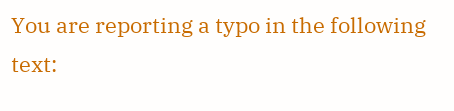You are reporting a typo in the following text: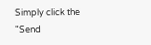Simply click the "Send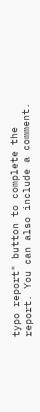typo report" button to complete the report. You can also include a comment.